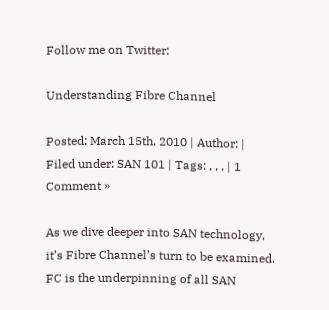Follow me on Twitter:

Understanding Fibre Channel

Posted: March 15th, 2010 | Author: | Filed under: SAN 101 | Tags: , , , | 1 Comment »

As we dive deeper into SAN technology, it’s Fibre Channel’s turn to be examined. FC is the underpinning of all SAN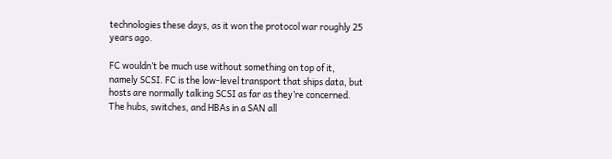technologies these days, as it won the protocol war roughly 25 years ago.

FC wouldn’t be much use without something on top of it, namely SCSI. FC is the low-level transport that ships data, but hosts are normally talking SCSI as far as they’re concerned. The hubs, switches, and HBAs in a SAN all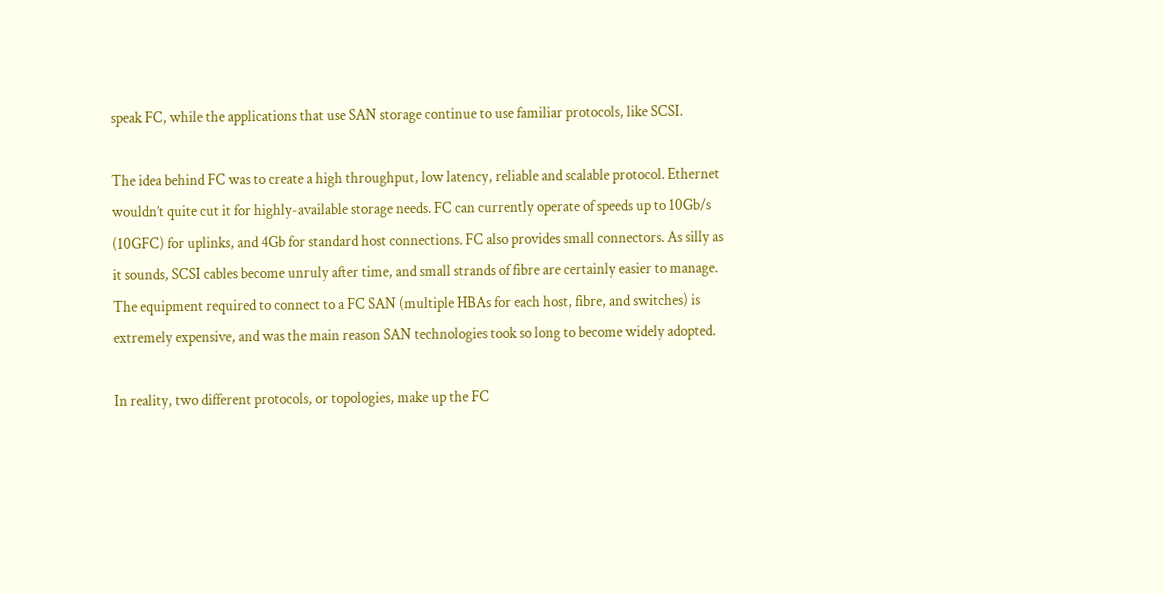speak FC, while the applications that use SAN storage continue to use familiar protocols, like SCSI.

The idea behind FC was to create a high throughput, low latency, reliable and scalable protocol. Ethernet wouldn’t quite cut it for highly-available storage needs. FC can currently operate of speeds up to 10Gb/s (10GFC) for uplinks, and 4Gb for standard host connections. FC also provides small connectors. As silly as it sounds, SCSI cables become unruly after time, and small strands of fibre are certainly easier to manage. The equipment required to connect to a FC SAN (multiple HBAs for each host, fibre, and switches) is extremely expensive, and was the main reason SAN technologies took so long to become widely adopted.

In reality, two different protocols, or topologies, make up the FC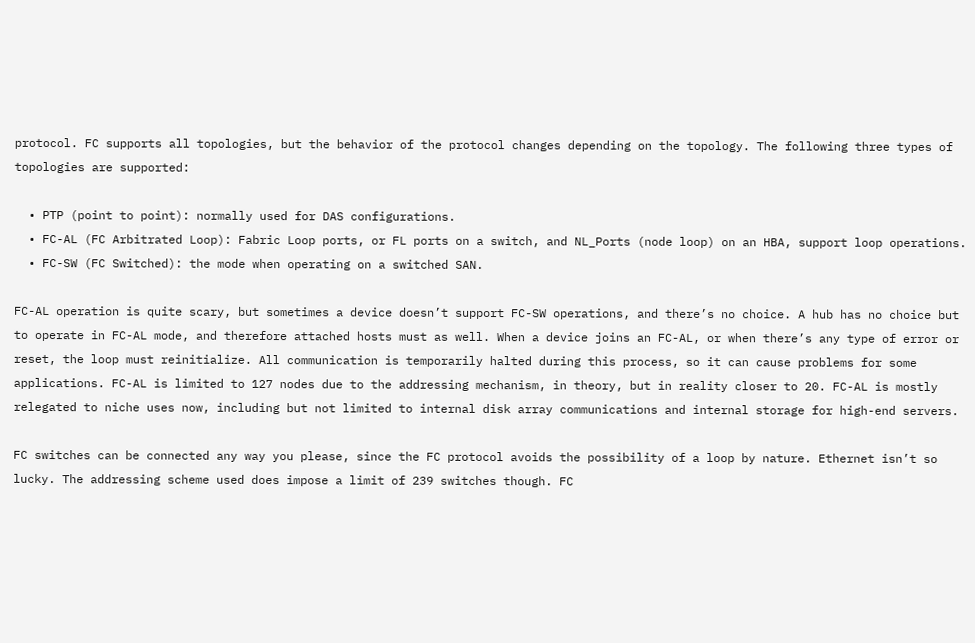protocol. FC supports all topologies, but the behavior of the protocol changes depending on the topology. The following three types of topologies are supported:

  • PTP (point to point): normally used for DAS configurations.
  • FC-AL (FC Arbitrated Loop): Fabric Loop ports, or FL ports on a switch, and NL_Ports (node loop) on an HBA, support loop operations.
  • FC-SW (FC Switched): the mode when operating on a switched SAN.

FC-AL operation is quite scary, but sometimes a device doesn’t support FC-SW operations, and there’s no choice. A hub has no choice but to operate in FC-AL mode, and therefore attached hosts must as well. When a device joins an FC-AL, or when there’s any type of error or reset, the loop must reinitialize. All communication is temporarily halted during this process, so it can cause problems for some applications. FC-AL is limited to 127 nodes due to the addressing mechanism, in theory, but in reality closer to 20. FC-AL is mostly relegated to niche uses now, including but not limited to internal disk array communications and internal storage for high-end servers.

FC switches can be connected any way you please, since the FC protocol avoids the possibility of a loop by nature. Ethernet isn’t so lucky. The addressing scheme used does impose a limit of 239 switches though. FC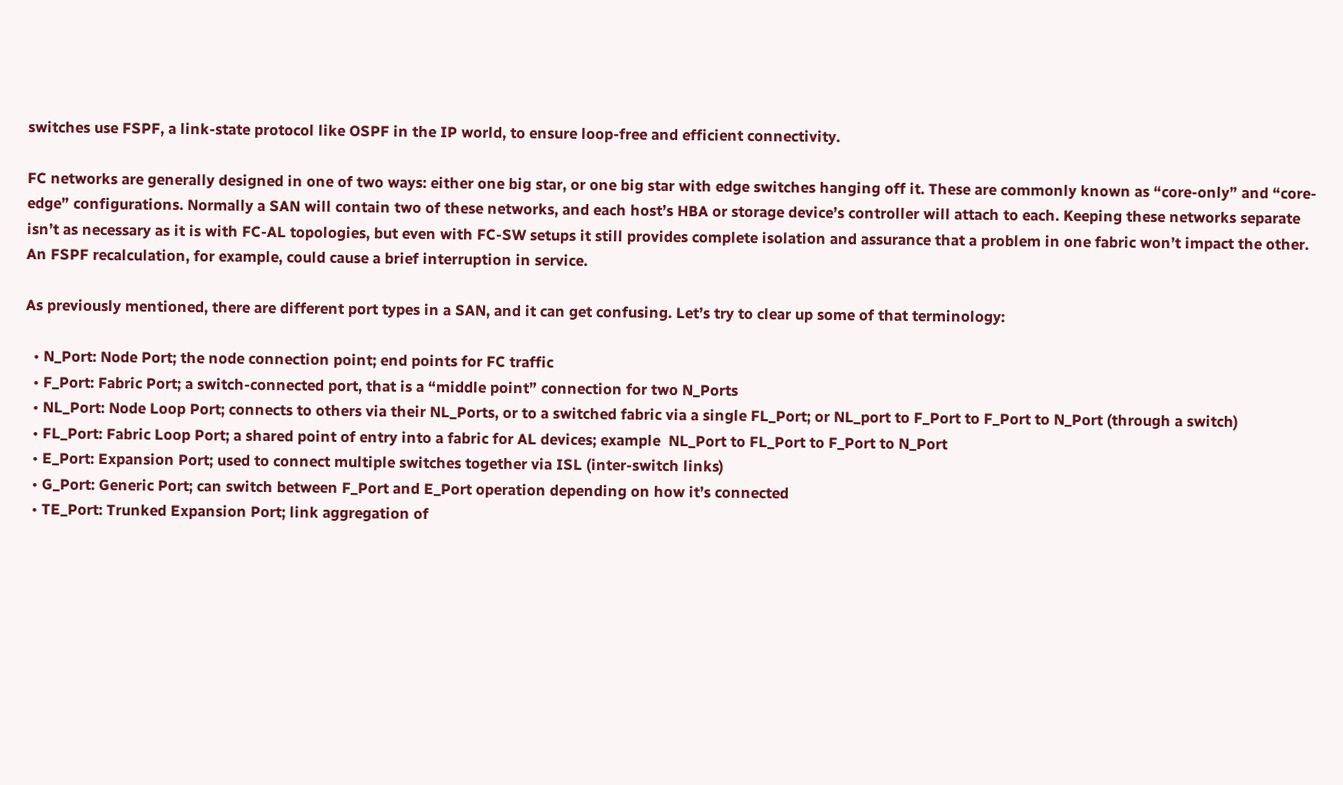switches use FSPF, a link-state protocol like OSPF in the IP world, to ensure loop-free and efficient connectivity.

FC networks are generally designed in one of two ways: either one big star, or one big star with edge switches hanging off it. These are commonly known as “core-only” and “core-edge” configurations. Normally a SAN will contain two of these networks, and each host’s HBA or storage device’s controller will attach to each. Keeping these networks separate isn’t as necessary as it is with FC-AL topologies, but even with FC-SW setups it still provides complete isolation and assurance that a problem in one fabric won’t impact the other. An FSPF recalculation, for example, could cause a brief interruption in service.

As previously mentioned, there are different port types in a SAN, and it can get confusing. Let’s try to clear up some of that terminology:

  • N_Port: Node Port; the node connection point; end points for FC traffic
  • F_Port: Fabric Port; a switch-connected port, that is a “middle point” connection for two N_Ports
  • NL_Port: Node Loop Port; connects to others via their NL_Ports, or to a switched fabric via a single FL_Port; or NL_port to F_Port to F_Port to N_Port (through a switch)
  • FL_Port: Fabric Loop Port; a shared point of entry into a fabric for AL devices; example  NL_Port to FL_Port to F_Port to N_Port
  • E_Port: Expansion Port; used to connect multiple switches together via ISL (inter-switch links)
  • G_Port: Generic Port; can switch between F_Port and E_Port operation depending on how it’s connected
  • TE_Port: Trunked Expansion Port; link aggregation of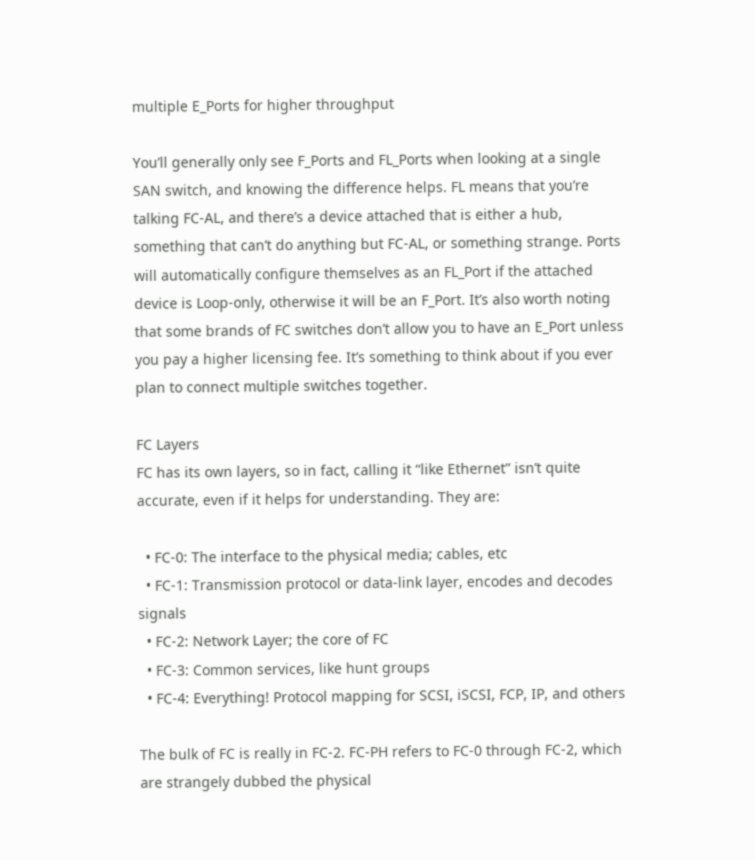multiple E_Ports for higher throughput

You’ll generally only see F_Ports and FL_Ports when looking at a single SAN switch, and knowing the difference helps. FL means that you’re talking FC-AL, and there’s a device attached that is either a hub, something that can’t do anything but FC-AL, or something strange. Ports will automatically configure themselves as an FL_Port if the attached device is Loop-only, otherwise it will be an F_Port. It’s also worth noting that some brands of FC switches don’t allow you to have an E_Port unless you pay a higher licensing fee. It’s something to think about if you ever plan to connect multiple switches together.

FC Layers
FC has its own layers, so in fact, calling it “like Ethernet” isn’t quite accurate, even if it helps for understanding. They are:

  • FC-0: The interface to the physical media; cables, etc
  • FC-1: Transmission protocol or data-link layer, encodes and decodes signals
  • FC-2: Network Layer; the core of FC
  • FC-3: Common services, like hunt groups
  • FC-4: Everything! Protocol mapping for SCSI, iSCSI, FCP, IP, and others

The bulk of FC is really in FC-2. FC-PH refers to FC-0 through FC-2, which are strangely dubbed the physical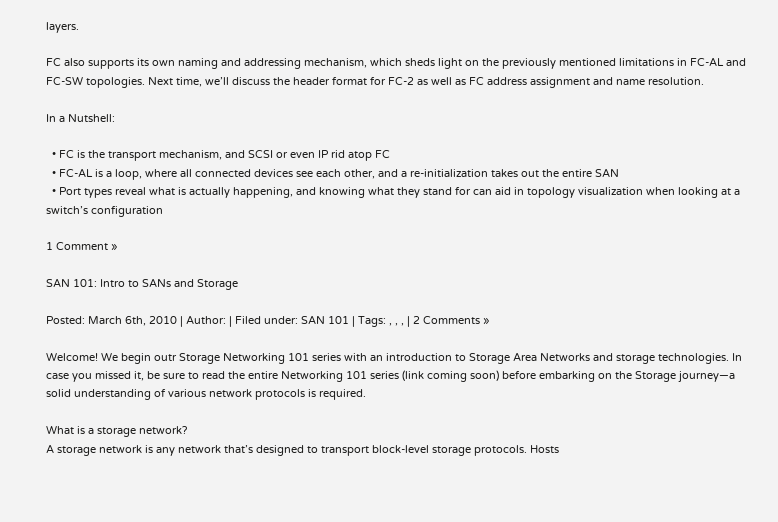layers.

FC also supports its own naming and addressing mechanism, which sheds light on the previously mentioned limitations in FC-AL and FC-SW topologies. Next time, we’ll discuss the header format for FC-2 as well as FC address assignment and name resolution.

In a Nutshell:

  • FC is the transport mechanism, and SCSI or even IP rid atop FC
  • FC-AL is a loop, where all connected devices see each other, and a re-initialization takes out the entire SAN
  • Port types reveal what is actually happening, and knowing what they stand for can aid in topology visualization when looking at a switch’s configuration

1 Comment »

SAN 101: Intro to SANs and Storage

Posted: March 6th, 2010 | Author: | Filed under: SAN 101 | Tags: , , , | 2 Comments »

Welcome! We begin outr Storage Networking 101 series with an introduction to Storage Area Networks and storage technologies. In case you missed it, be sure to read the entire Networking 101 series (link coming soon) before embarking on the Storage journey—a solid understanding of various network protocols is required.

What is a storage network?
A storage network is any network that’s designed to transport block-level storage protocols. Hosts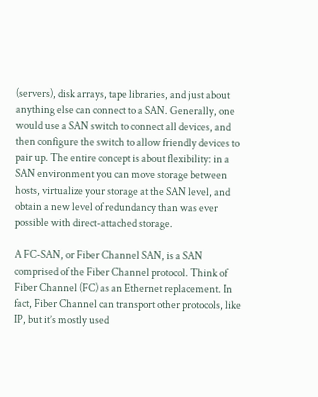(servers), disk arrays, tape libraries, and just about anything else can connect to a SAN. Generally, one would use a SAN switch to connect all devices, and then configure the switch to allow friendly devices to pair up. The entire concept is about flexibility: in a SAN environment you can move storage between hosts, virtualize your storage at the SAN level, and obtain a new level of redundancy than was ever possible with direct-attached storage.

A FC-SAN, or Fiber Channel SAN, is a SAN comprised of the Fiber Channel protocol. Think of Fiber Channel (FC) as an Ethernet replacement. In fact, Fiber Channel can transport other protocols, like IP, but it’s mostly used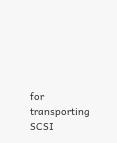for transporting SCSI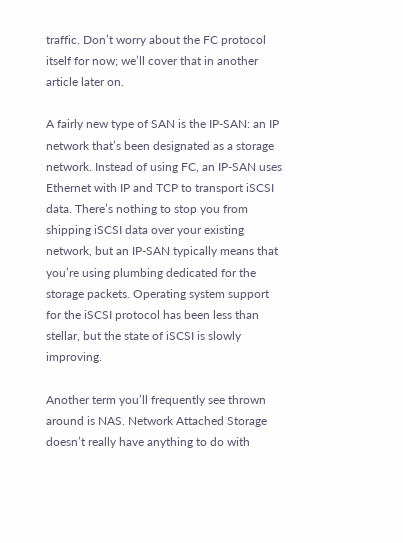traffic. Don’t worry about the FC protocol itself for now; we’ll cover that in another article later on.

A fairly new type of SAN is the IP-SAN: an IP network that’s been designated as a storage network. Instead of using FC, an IP-SAN uses Ethernet with IP and TCP to transport iSCSI data. There’s nothing to stop you from shipping iSCSI data over your existing network, but an IP-SAN typically means that you’re using plumbing dedicated for the storage packets. Operating system support for the iSCSI protocol has been less than stellar, but the state of iSCSI is slowly improving.

Another term you’ll frequently see thrown around is NAS. Network Attached Storage doesn’t really have anything to do with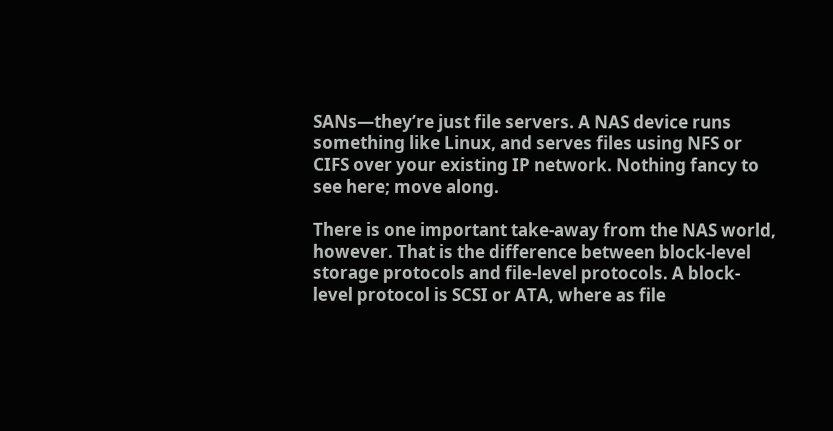SANs—they’re just file servers. A NAS device runs something like Linux, and serves files using NFS or CIFS over your existing IP network. Nothing fancy to see here; move along.

There is one important take-away from the NAS world, however. That is the difference between block-level storage protocols and file-level protocols. A block-level protocol is SCSI or ATA, where as file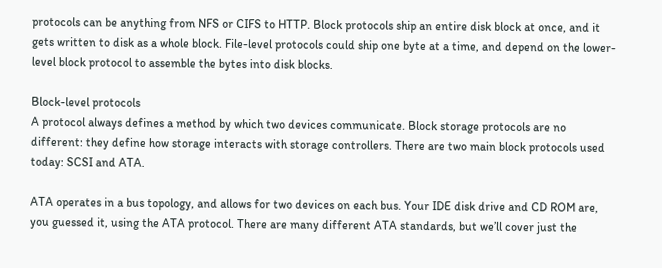protocols can be anything from NFS or CIFS to HTTP. Block protocols ship an entire disk block at once, and it gets written to disk as a whole block. File-level protocols could ship one byte at a time, and depend on the lower-level block protocol to assemble the bytes into disk blocks.

Block-level protocols
A protocol always defines a method by which two devices communicate. Block storage protocols are no different: they define how storage interacts with storage controllers. There are two main block protocols used today: SCSI and ATA.

ATA operates in a bus topology, and allows for two devices on each bus. Your IDE disk drive and CD ROM are, you guessed it, using the ATA protocol. There are many different ATA standards, but we’ll cover just the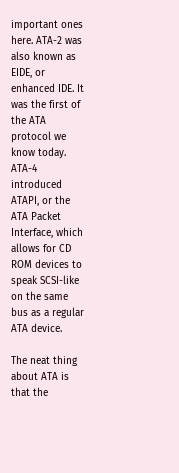important ones here. ATA-2 was also known as EIDE, or enhanced IDE. It was the first of the ATA protocol we know today. ATA-4 introduced ATAPI, or the ATA Packet Interface, which allows for CD ROM devices to speak SCSI-like on the same bus as a regular ATA device.

The neat thing about ATA is that the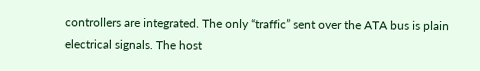controllers are integrated. The only “traffic” sent over the ATA bus is plain electrical signals. The host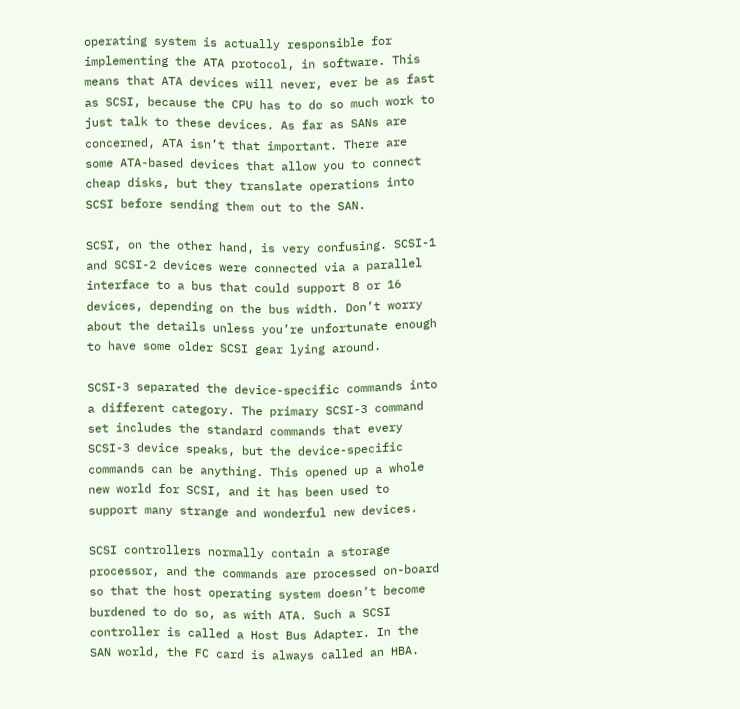operating system is actually responsible for implementing the ATA protocol, in software. This means that ATA devices will never, ever be as fast as SCSI, because the CPU has to do so much work to just talk to these devices. As far as SANs are concerned, ATA isn’t that important. There are some ATA-based devices that allow you to connect cheap disks, but they translate operations into SCSI before sending them out to the SAN.

SCSI, on the other hand, is very confusing. SCSI-1 and SCSI-2 devices were connected via a parallel interface to a bus that could support 8 or 16 devices, depending on the bus width. Don’t worry about the details unless you’re unfortunate enough to have some older SCSI gear lying around.

SCSI-3 separated the device-specific commands into a different category. The primary SCSI-3 command set includes the standard commands that every SCSI-3 device speaks, but the device-specific commands can be anything. This opened up a whole new world for SCSI, and it has been used to support many strange and wonderful new devices.

SCSI controllers normally contain a storage processor, and the commands are processed on-board so that the host operating system doesn’t become burdened to do so, as with ATA. Such a SCSI controller is called a Host Bus Adapter. In the SAN world, the FC card is always called an HBA.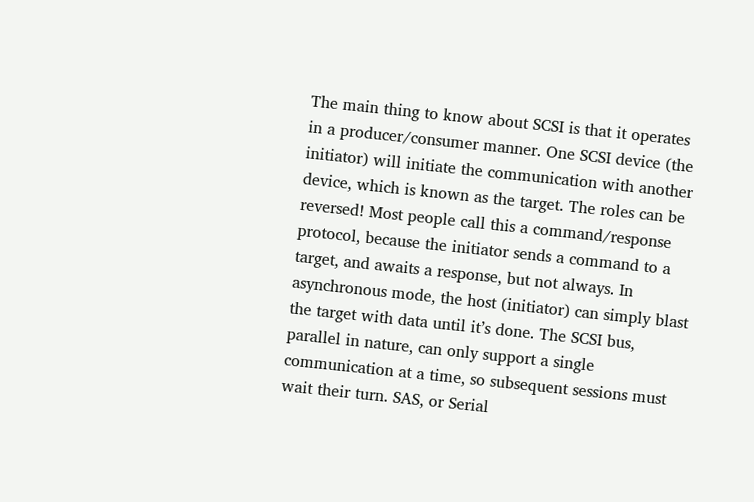The main thing to know about SCSI is that it operates in a producer/consumer manner. One SCSI device (the initiator) will initiate the communication with another device, which is known as the target. The roles can be reversed! Most people call this a command/response protocol, because the initiator sends a command to a target, and awaits a response, but not always. In asynchronous mode, the host (initiator) can simply blast the target with data until it’s done. The SCSI bus, parallel in nature, can only support a single communication at a time, so subsequent sessions must wait their turn. SAS, or Serial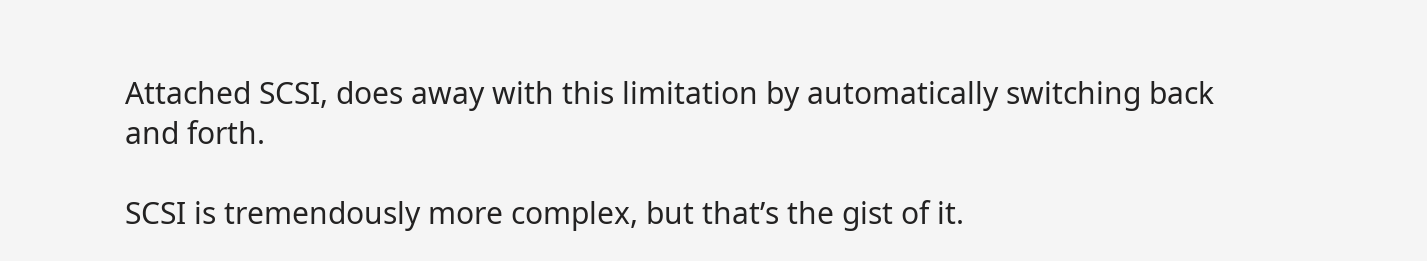Attached SCSI, does away with this limitation by automatically switching back and forth.

SCSI is tremendously more complex, but that’s the gist of it.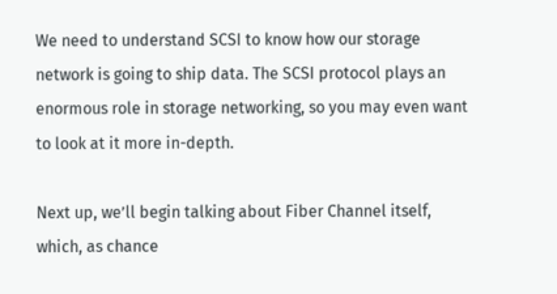We need to understand SCSI to know how our storage network is going to ship data. The SCSI protocol plays an enormous role in storage networking, so you may even want to look at it more in-depth.

Next up, we’ll begin talking about Fiber Channel itself, which, as chance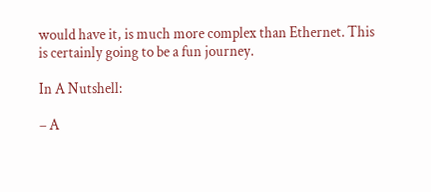would have it, is much more complex than Ethernet. This is certainly going to be a fun journey.

In A Nutshell:

– A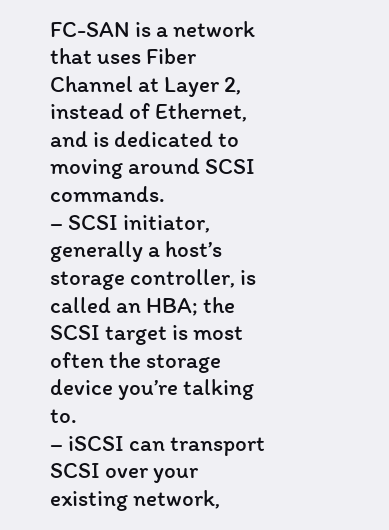FC-SAN is a network that uses Fiber Channel at Layer 2, instead of Ethernet, and is dedicated to moving around SCSI commands.
– SCSI initiator, generally a host’s storage controller, is called an HBA; the SCSI target is most often the storage device you’re talking to.
– iSCSI can transport SCSI over your existing network,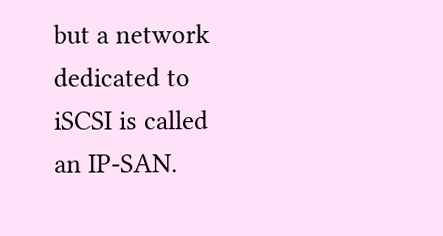but a network dedicated to iSCSI is called an IP-SAN.